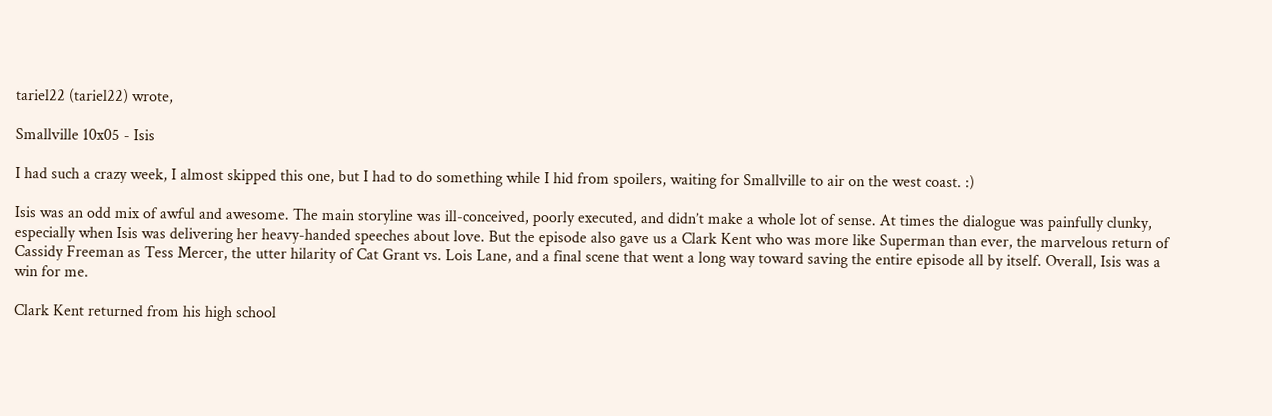tariel22 (tariel22) wrote,

Smallville 10x05 - Isis

I had such a crazy week, I almost skipped this one, but I had to do something while I hid from spoilers, waiting for Smallville to air on the west coast. :)

Isis was an odd mix of awful and awesome. The main storyline was ill-conceived, poorly executed, and didn’t make a whole lot of sense. At times the dialogue was painfully clunky, especially when Isis was delivering her heavy-handed speeches about love. But the episode also gave us a Clark Kent who was more like Superman than ever, the marvelous return of Cassidy Freeman as Tess Mercer, the utter hilarity of Cat Grant vs. Lois Lane, and a final scene that went a long way toward saving the entire episode all by itself. Overall, Isis was a win for me.

Clark Kent returned from his high school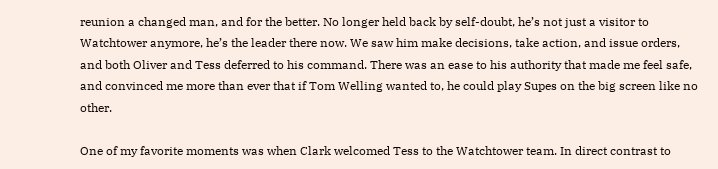reunion a changed man, and for the better. No longer held back by self-doubt, he’s not just a visitor to Watchtower anymore, he’s the leader there now. We saw him make decisions, take action, and issue orders, and both Oliver and Tess deferred to his command. There was an ease to his authority that made me feel safe, and convinced me more than ever that if Tom Welling wanted to, he could play Supes on the big screen like no other.

One of my favorite moments was when Clark welcomed Tess to the Watchtower team. In direct contrast to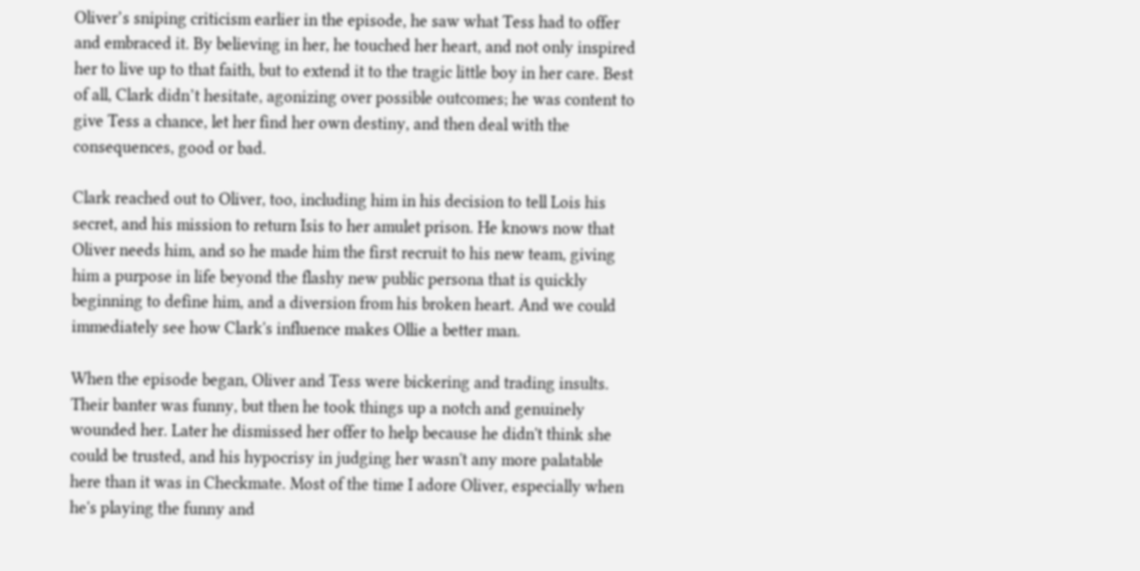Oliver’s sniping criticism earlier in the episode, he saw what Tess had to offer and embraced it. By believing in her, he touched her heart, and not only inspired her to live up to that faith, but to extend it to the tragic little boy in her care. Best of all, Clark didn’t hesitate, agonizing over possible outcomes; he was content to give Tess a chance, let her find her own destiny, and then deal with the consequences, good or bad.

Clark reached out to Oliver, too, including him in his decision to tell Lois his secret, and his mission to return Isis to her amulet prison. He knows now that Oliver needs him, and so he made him the first recruit to his new team, giving him a purpose in life beyond the flashy new public persona that is quickly beginning to define him, and a diversion from his broken heart. And we could immediately see how Clark's influence makes Ollie a better man.

When the episode began, Oliver and Tess were bickering and trading insults. Their banter was funny, but then he took things up a notch and genuinely wounded her. Later he dismissed her offer to help because he didn't think she could be trusted, and his hypocrisy in judging her wasn't any more palatable here than it was in Checkmate. Most of the time I adore Oliver, especially when he's playing the funny and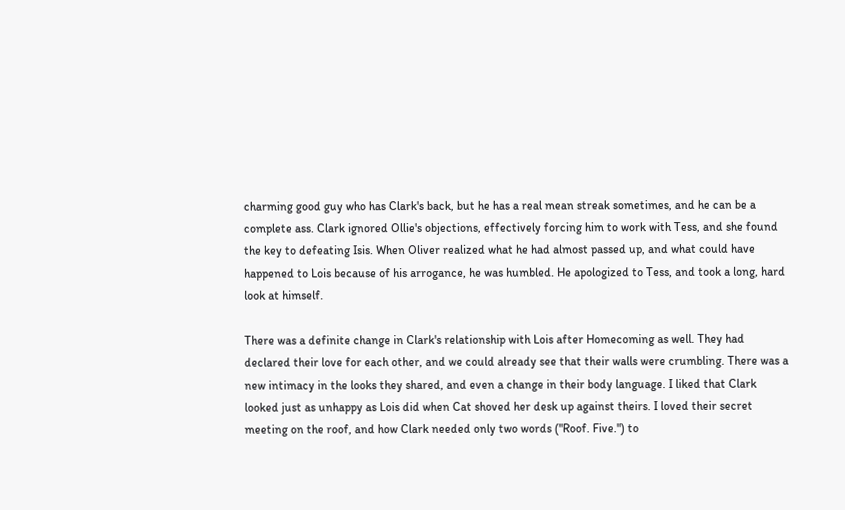charming good guy who has Clark's back, but he has a real mean streak sometimes, and he can be a complete ass. Clark ignored Ollie's objections, effectively forcing him to work with Tess, and she found the key to defeating Isis. When Oliver realized what he had almost passed up, and what could have happened to Lois because of his arrogance, he was humbled. He apologized to Tess, and took a long, hard look at himself.

There was a definite change in Clark's relationship with Lois after Homecoming as well. They had declared their love for each other, and we could already see that their walls were crumbling. There was a new intimacy in the looks they shared, and even a change in their body language. I liked that Clark looked just as unhappy as Lois did when Cat shoved her desk up against theirs. I loved their secret meeting on the roof, and how Clark needed only two words ("Roof. Five.") to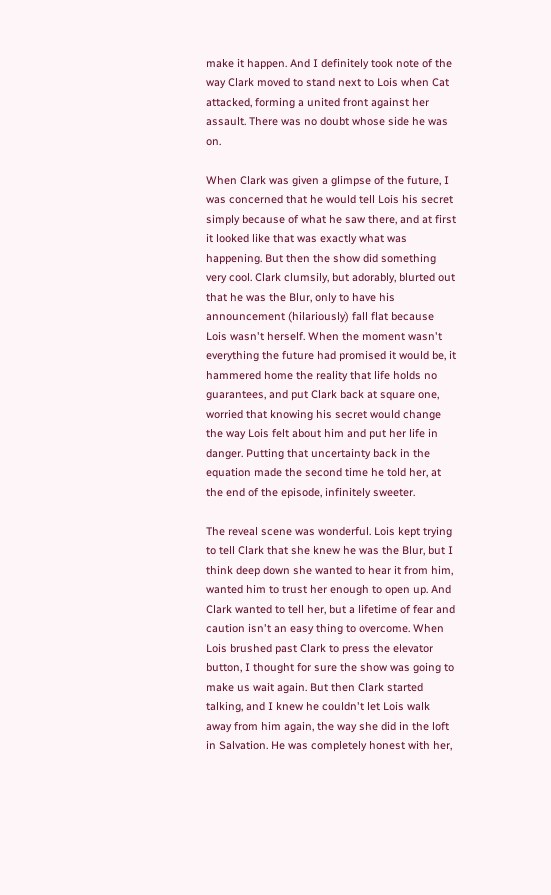make it happen. And I definitely took note of the way Clark moved to stand next to Lois when Cat attacked, forming a united front against her assault. There was no doubt whose side he was on.

When Clark was given a glimpse of the future, I was concerned that he would tell Lois his secret simply because of what he saw there, and at first it looked like that was exactly what was happening. But then the show did something very cool. Clark clumsily, but adorably, blurted out that he was the Blur, only to have his announcement (hilariously) fall flat because Lois wasn't herself. When the moment wasn't everything the future had promised it would be, it hammered home the reality that life holds no guarantees, and put Clark back at square one, worried that knowing his secret would change the way Lois felt about him and put her life in danger. Putting that uncertainty back in the equation made the second time he told her, at the end of the episode, infinitely sweeter.

The reveal scene was wonderful. Lois kept trying to tell Clark that she knew he was the Blur, but I think deep down she wanted to hear it from him, wanted him to trust her enough to open up. And Clark wanted to tell her, but a lifetime of fear and caution isn't an easy thing to overcome. When Lois brushed past Clark to press the elevator button, I thought for sure the show was going to make us wait again. But then Clark started talking, and I knew he couldn't let Lois walk away from him again, the way she did in the loft in Salvation. He was completely honest with her,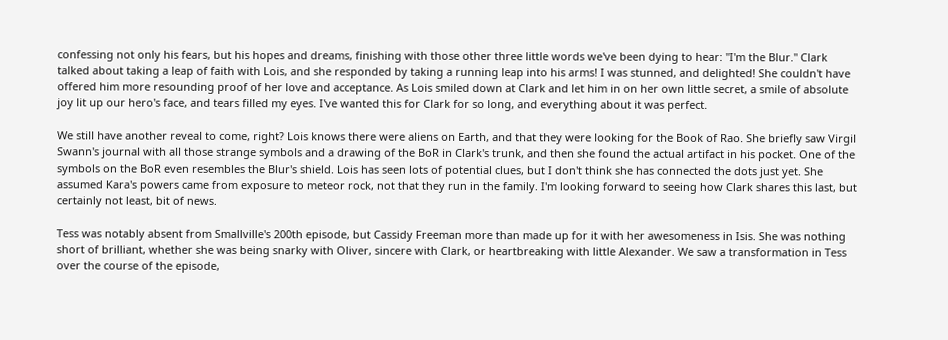confessing not only his fears, but his hopes and dreams, finishing with those other three little words we've been dying to hear: "I'm the Blur." Clark talked about taking a leap of faith with Lois, and she responded by taking a running leap into his arms! I was stunned, and delighted! She couldn't have offered him more resounding proof of her love and acceptance. As Lois smiled down at Clark and let him in on her own little secret, a smile of absolute joy lit up our hero's face, and tears filled my eyes. I've wanted this for Clark for so long, and everything about it was perfect.

We still have another reveal to come, right? Lois knows there were aliens on Earth, and that they were looking for the Book of Rao. She briefly saw Virgil Swann's journal with all those strange symbols and a drawing of the BoR in Clark's trunk, and then she found the actual artifact in his pocket. One of the symbols on the BoR even resembles the Blur's shield. Lois has seen lots of potential clues, but I don't think she has connected the dots just yet. She assumed Kara's powers came from exposure to meteor rock, not that they run in the family. I'm looking forward to seeing how Clark shares this last, but certainly not least, bit of news.

Tess was notably absent from Smallville's 200th episode, but Cassidy Freeman more than made up for it with her awesomeness in Isis. She was nothing short of brilliant, whether she was being snarky with Oliver, sincere with Clark, or heartbreaking with little Alexander. We saw a transformation in Tess over the course of the episode,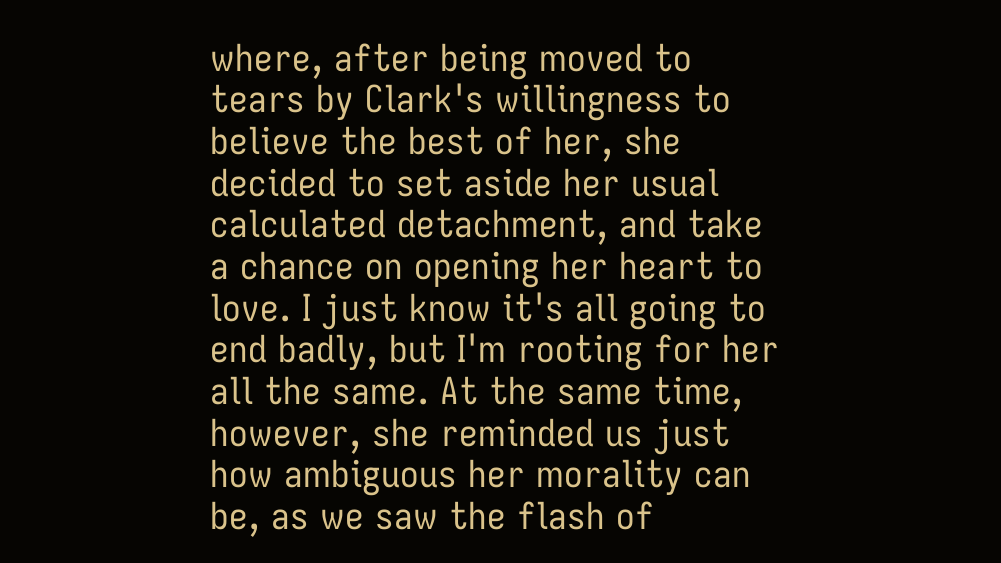where, after being moved to tears by Clark's willingness to believe the best of her, she decided to set aside her usual calculated detachment, and take a chance on opening her heart to love. I just know it's all going to end badly, but I'm rooting for her all the same. At the same time, however, she reminded us just how ambiguous her morality can be, as we saw the flash of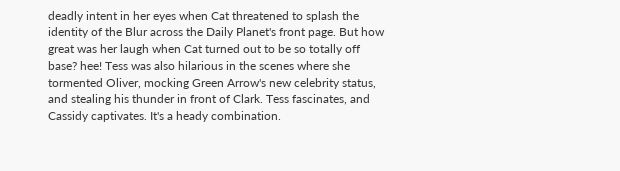deadly intent in her eyes when Cat threatened to splash the identity of the Blur across the Daily Planet's front page. But how great was her laugh when Cat turned out to be so totally off base? hee! Tess was also hilarious in the scenes where she tormented Oliver, mocking Green Arrow's new celebrity status, and stealing his thunder in front of Clark. Tess fascinates, and Cassidy captivates. It's a heady combination.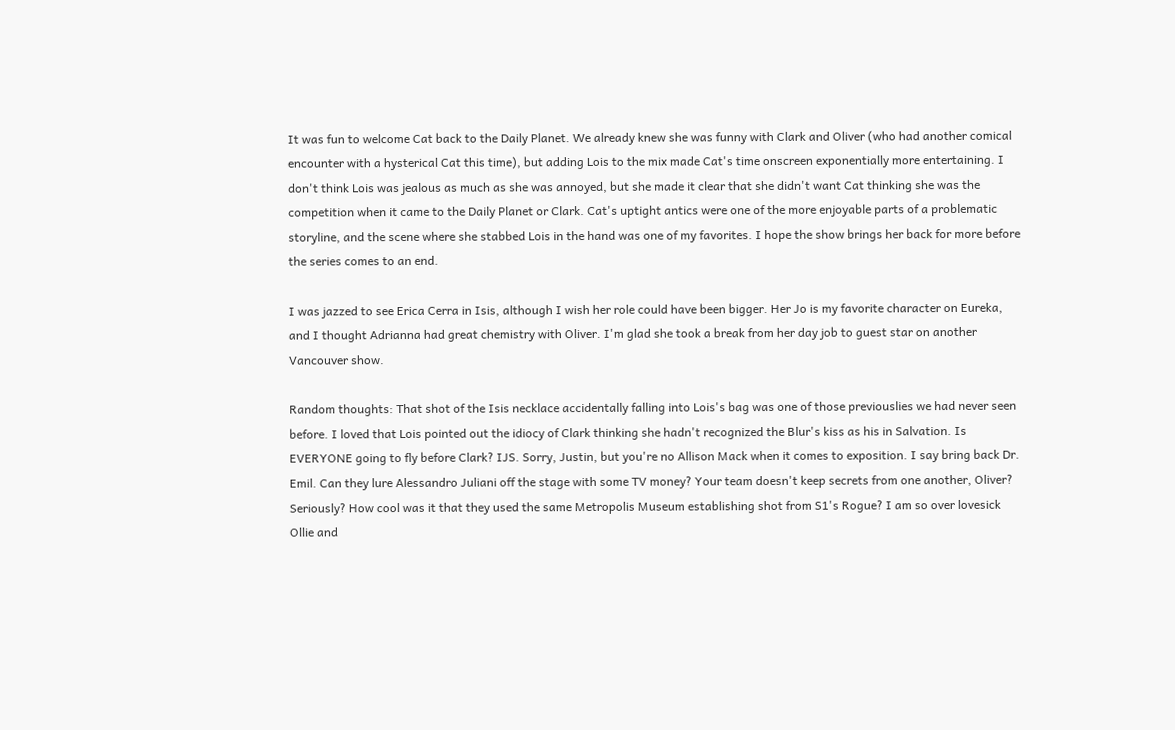It was fun to welcome Cat back to the Daily Planet. We already knew she was funny with Clark and Oliver (who had another comical encounter with a hysterical Cat this time), but adding Lois to the mix made Cat's time onscreen exponentially more entertaining. I don't think Lois was jealous as much as she was annoyed, but she made it clear that she didn't want Cat thinking she was the competition when it came to the Daily Planet or Clark. Cat's uptight antics were one of the more enjoyable parts of a problematic storyline, and the scene where she stabbed Lois in the hand was one of my favorites. I hope the show brings her back for more before the series comes to an end.

I was jazzed to see Erica Cerra in Isis, although I wish her role could have been bigger. Her Jo is my favorite character on Eureka, and I thought Adrianna had great chemistry with Oliver. I'm glad she took a break from her day job to guest star on another Vancouver show.

Random thoughts: That shot of the Isis necklace accidentally falling into Lois's bag was one of those previouslies we had never seen before. I loved that Lois pointed out the idiocy of Clark thinking she hadn't recognized the Blur's kiss as his in Salvation. Is EVERYONE going to fly before Clark? IJS. Sorry, Justin, but you're no Allison Mack when it comes to exposition. I say bring back Dr. Emil. Can they lure Alessandro Juliani off the stage with some TV money? Your team doesn't keep secrets from one another, Oliver? Seriously? How cool was it that they used the same Metropolis Museum establishing shot from S1's Rogue? I am so over lovesick Ollie and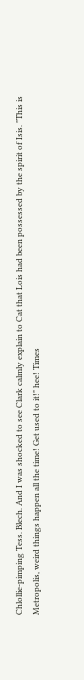Chlollie-pimping Tess. Blech. And I was shocked to see Clark calmly explain to Cat that Lois had been possessed by the spirit of Isis. "This is Metropolis, weird things happen all the time! Get used to it!" hee! Times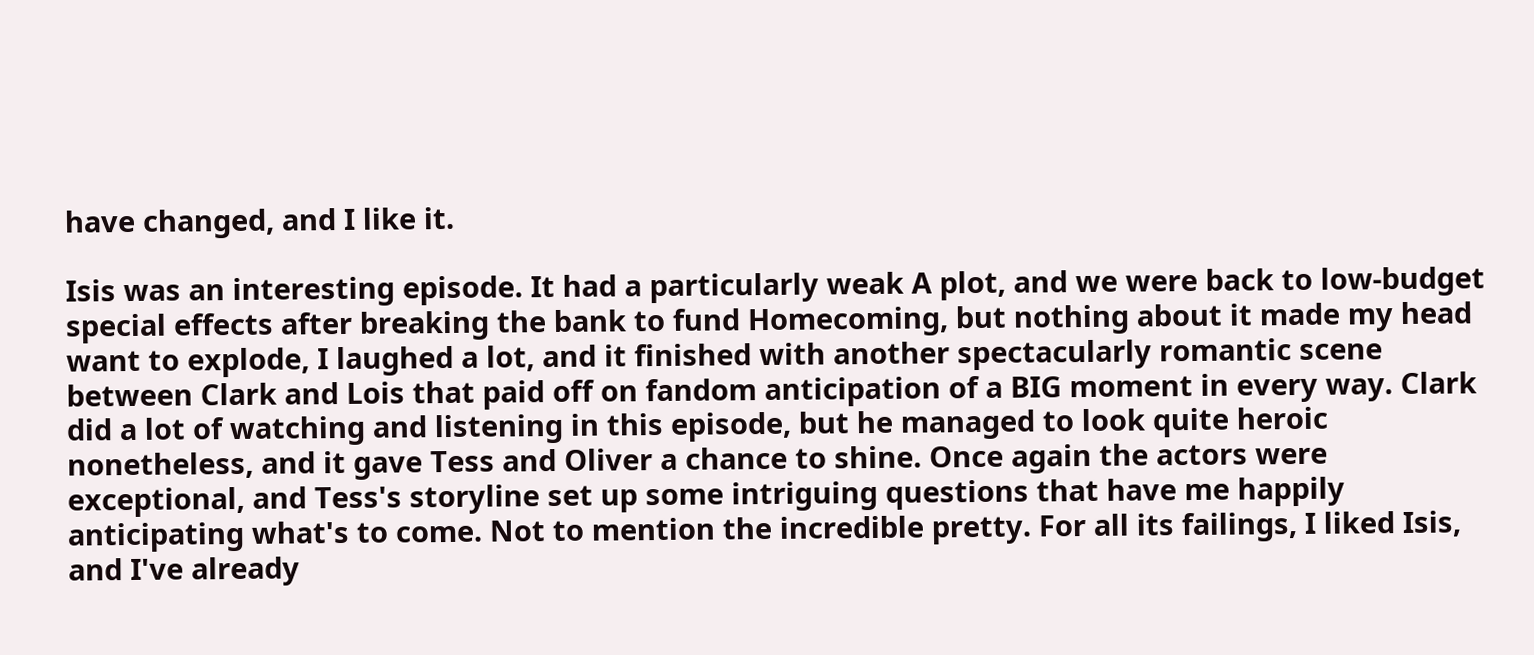have changed, and I like it.

Isis was an interesting episode. It had a particularly weak A plot, and we were back to low-budget special effects after breaking the bank to fund Homecoming, but nothing about it made my head want to explode, I laughed a lot, and it finished with another spectacularly romantic scene between Clark and Lois that paid off on fandom anticipation of a BIG moment in every way. Clark did a lot of watching and listening in this episode, but he managed to look quite heroic nonetheless, and it gave Tess and Oliver a chance to shine. Once again the actors were exceptional, and Tess's storyline set up some intriguing questions that have me happily anticipating what's to come. Not to mention the incredible pretty. For all its failings, I liked Isis, and I've already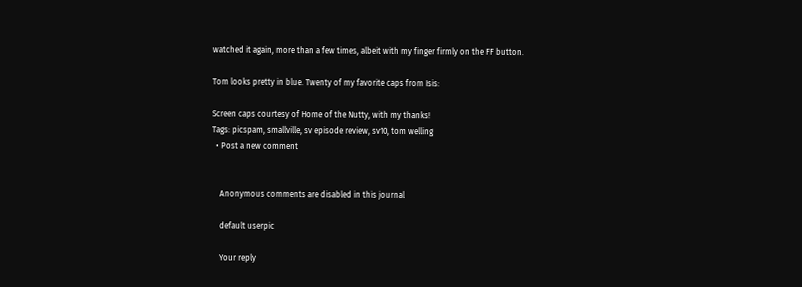watched it again, more than a few times, albeit with my finger firmly on the FF button.

Tom looks pretty in blue. Twenty of my favorite caps from Isis:

Screen caps courtesy of Home of the Nutty, with my thanks!
Tags: picspam, smallville, sv episode review, sv10, tom welling
  • Post a new comment


    Anonymous comments are disabled in this journal

    default userpic

    Your reply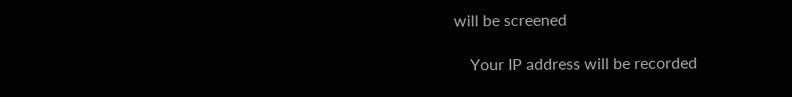will be screened

    Your IP address will be recorded